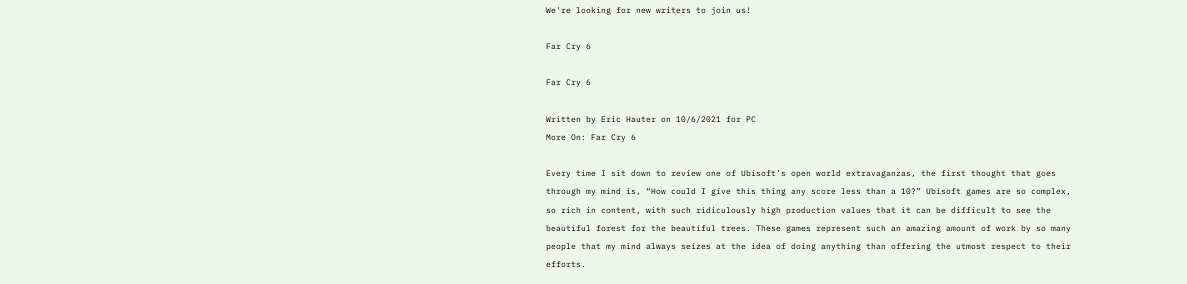We're looking for new writers to join us!

Far Cry 6

Far Cry 6

Written by Eric Hauter on 10/6/2021 for PC
More On: Far Cry 6

Every time I sit down to review one of Ubisoft’s open world extravaganzas, the first thought that goes through my mind is, “How could I give this thing any score less than a 10?” Ubisoft games are so complex, so rich in content, with such ridiculously high production values that it can be difficult to see the beautiful forest for the beautiful trees. These games represent such an amazing amount of work by so many people that my mind always seizes at the idea of doing anything than offering the utmost respect to their efforts.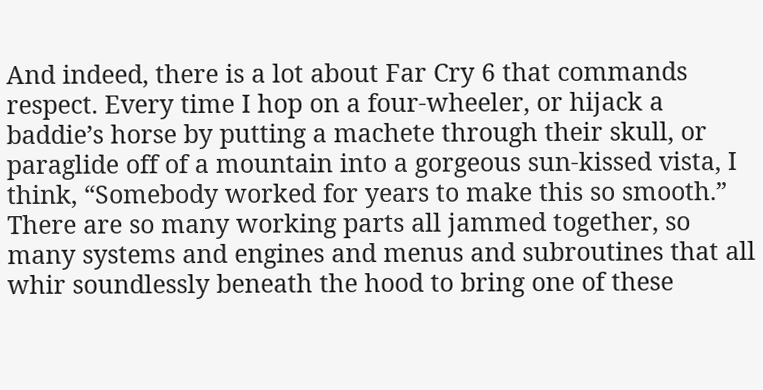And indeed, there is a lot about Far Cry 6 that commands respect. Every time I hop on a four-wheeler, or hijack a baddie’s horse by putting a machete through their skull, or paraglide off of a mountain into a gorgeous sun-kissed vista, I think, “Somebody worked for years to make this so smooth.” There are so many working parts all jammed together, so many systems and engines and menus and subroutines that all whir soundlessly beneath the hood to bring one of these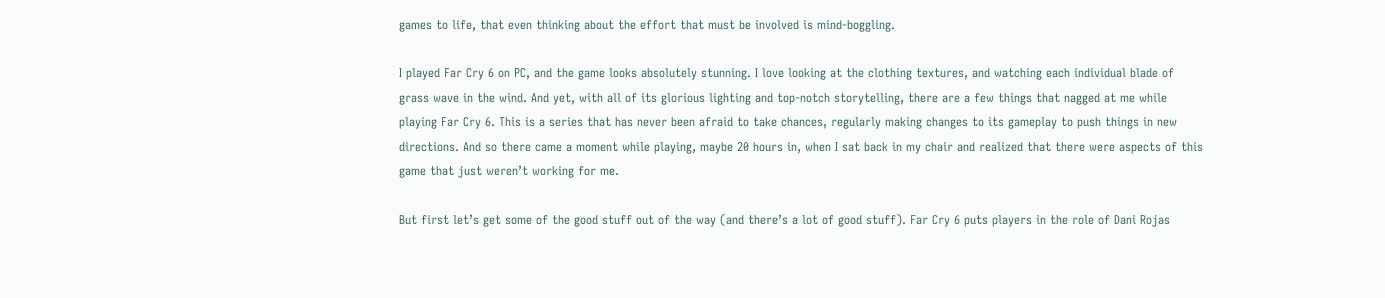games to life, that even thinking about the effort that must be involved is mind-boggling.

I played Far Cry 6 on PC, and the game looks absolutely stunning. I love looking at the clothing textures, and watching each individual blade of grass wave in the wind. And yet, with all of its glorious lighting and top-notch storytelling, there are a few things that nagged at me while playing Far Cry 6. This is a series that has never been afraid to take chances, regularly making changes to its gameplay to push things in new directions. And so there came a moment while playing, maybe 20 hours in, when I sat back in my chair and realized that there were aspects of this game that just weren’t working for me.

But first let’s get some of the good stuff out of the way (and there’s a lot of good stuff). Far Cry 6 puts players in the role of Dani Rojas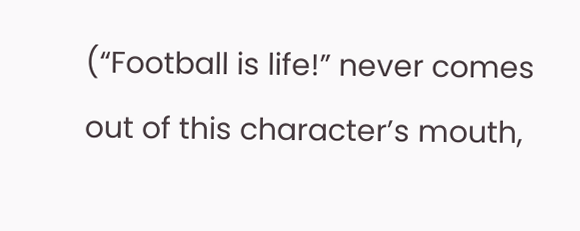(“Football is life!” never comes out of this character’s mouth,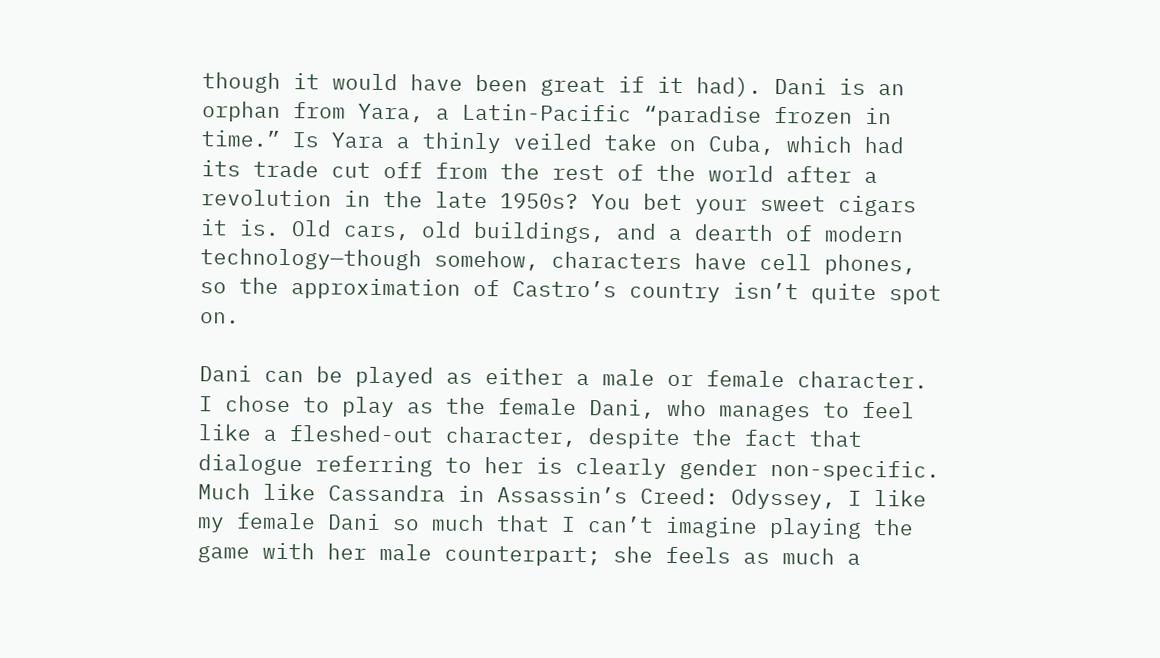though it would have been great if it had). Dani is an orphan from Yara, a Latin-Pacific “paradise frozen in time.” Is Yara a thinly veiled take on Cuba, which had its trade cut off from the rest of the world after a revolution in the late 1950s? You bet your sweet cigars it is. Old cars, old buildings, and a dearth of modern technology—though somehow, characters have cell phones, so the approximation of Castro’s country isn’t quite spot on.

Dani can be played as either a male or female character. I chose to play as the female Dani, who manages to feel like a fleshed-out character, despite the fact that dialogue referring to her is clearly gender non-specific. Much like Cassandra in Assassin’s Creed: Odyssey, I like my female Dani so much that I can’t imagine playing the game with her male counterpart; she feels as much a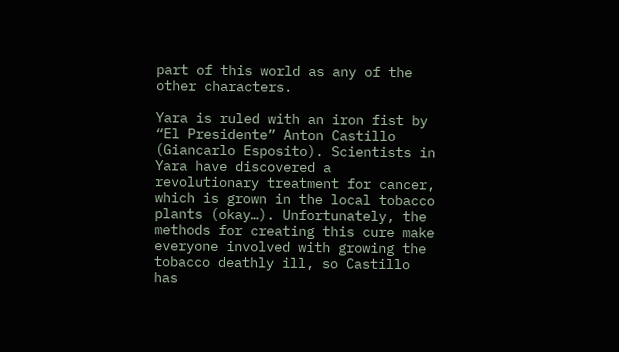part of this world as any of the other characters.

Yara is ruled with an iron fist by “El Presidente” Anton Castillo (Giancarlo Esposito). Scientists in Yara have discovered a revolutionary treatment for cancer, which is grown in the local tobacco plants (okay…). Unfortunately, the methods for creating this cure make everyone involved with growing the tobacco deathly ill, so Castillo has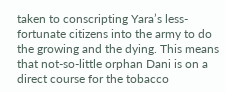taken to conscripting Yara’s less-fortunate citizens into the army to do the growing and the dying. This means that not-so-little orphan Dani is on a direct course for the tobacco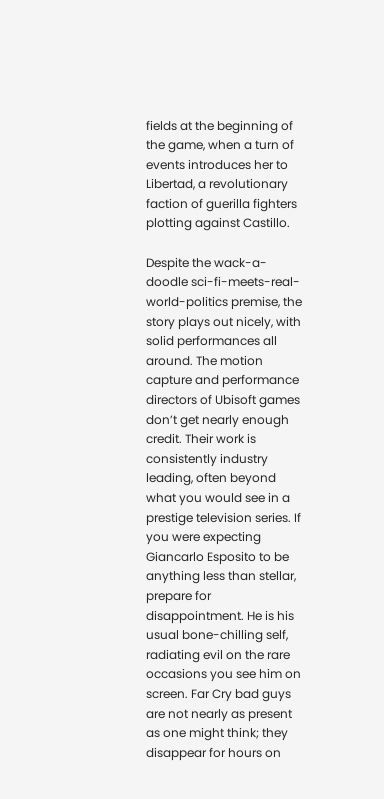fields at the beginning of the game, when a turn of events introduces her to Libertad, a revolutionary faction of guerilla fighters plotting against Castillo.

Despite the wack-a-doodle sci-fi-meets-real-world-politics premise, the story plays out nicely, with solid performances all around. The motion capture and performance directors of Ubisoft games don’t get nearly enough credit. Their work is consistently industry leading, often beyond what you would see in a prestige television series. If you were expecting Giancarlo Esposito to be anything less than stellar, prepare for disappointment. He is his usual bone-chilling self, radiating evil on the rare occasions you see him on screen. Far Cry bad guys are not nearly as present as one might think; they disappear for hours on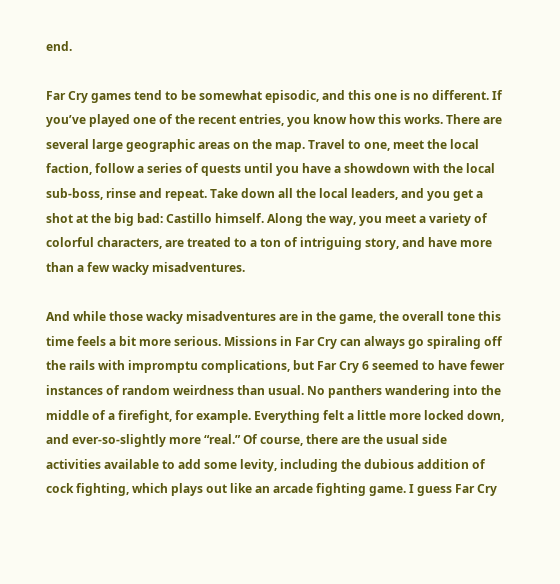end.

Far Cry games tend to be somewhat episodic, and this one is no different. If you’ve played one of the recent entries, you know how this works. There are several large geographic areas on the map. Travel to one, meet the local faction, follow a series of quests until you have a showdown with the local sub-boss, rinse and repeat. Take down all the local leaders, and you get a shot at the big bad: Castillo himself. Along the way, you meet a variety of colorful characters, are treated to a ton of intriguing story, and have more than a few wacky misadventures.

And while those wacky misadventures are in the game, the overall tone this time feels a bit more serious. Missions in Far Cry can always go spiraling off the rails with impromptu complications, but Far Cry 6 seemed to have fewer instances of random weirdness than usual. No panthers wandering into the middle of a firefight, for example. Everything felt a little more locked down, and ever-so-slightly more “real.” Of course, there are the usual side activities available to add some levity, including the dubious addition of cock fighting, which plays out like an arcade fighting game. I guess Far Cry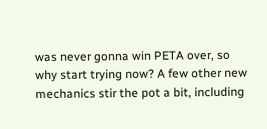was never gonna win PETA over, so why start trying now? A few other new mechanics stir the pot a bit, including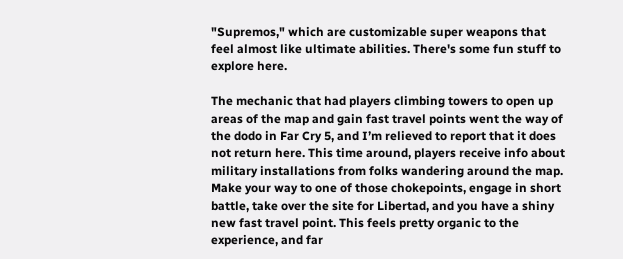"Supremos," which are customizable super weapons that feel almost like ultimate abilities. There's some fun stuff to explore here.

The mechanic that had players climbing towers to open up areas of the map and gain fast travel points went the way of the dodo in Far Cry 5, and I’m relieved to report that it does not return here. This time around, players receive info about military installations from folks wandering around the map. Make your way to one of those chokepoints, engage in short battle, take over the site for Libertad, and you have a shiny new fast travel point. This feels pretty organic to the experience, and far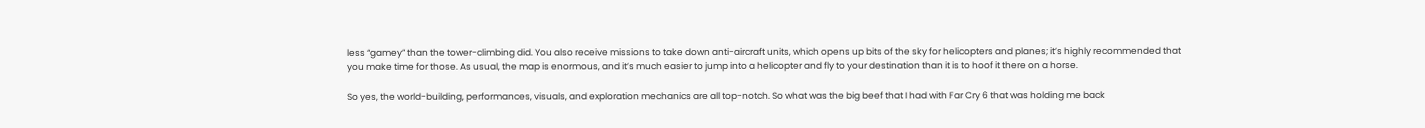less “gamey” than the tower-climbing did. You also receive missions to take down anti-aircraft units, which opens up bits of the sky for helicopters and planes; it’s highly recommended that you make time for those. As usual, the map is enormous, and it’s much easier to jump into a helicopter and fly to your destination than it is to hoof it there on a horse.

So yes, the world-building, performances, visuals, and exploration mechanics are all top-notch. So what was the big beef that I had with Far Cry 6 that was holding me back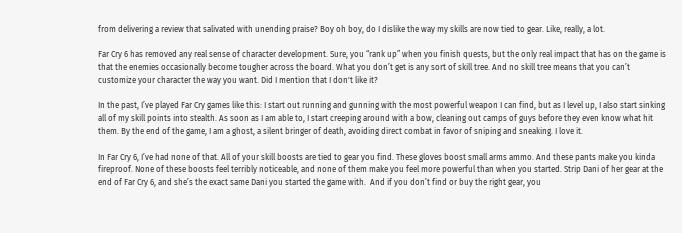from delivering a review that salivated with unending praise? Boy oh boy, do I dislike the way my skills are now tied to gear. Like, really, a lot.

Far Cry 6 has removed any real sense of character development. Sure, you “rank up” when you finish quests, but the only real impact that has on the game is that the enemies occasionally become tougher across the board. What you don’t get is any sort of skill tree. And no skill tree means that you can’t customize your character the way you want. Did I mention that I don't like it?

In the past, I’ve played Far Cry games like this: I start out running and gunning with the most powerful weapon I can find, but as I level up, I also start sinking all of my skill points into stealth. As soon as I am able to, I start creeping around with a bow, cleaning out camps of guys before they even know what hit them. By the end of the game, I am a ghost, a silent bringer of death, avoiding direct combat in favor of sniping and sneaking. I love it.

In Far Cry 6, I’ve had none of that. All of your skill boosts are tied to gear you find. These gloves boost small arms ammo. And these pants make you kinda fireproof. None of these boosts feel terribly noticeable, and none of them make you feel more powerful than when you started. Strip Dani of her gear at the end of Far Cry 6, and she’s the exact same Dani you started the game with.  And if you don’t find or buy the right gear, you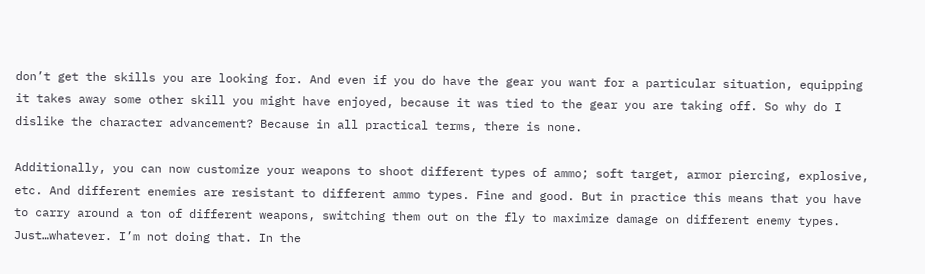don’t get the skills you are looking for. And even if you do have the gear you want for a particular situation, equipping it takes away some other skill you might have enjoyed, because it was tied to the gear you are taking off. So why do I dislike the character advancement? Because in all practical terms, there is none.

Additionally, you can now customize your weapons to shoot different types of ammo; soft target, armor piercing, explosive, etc. And different enemies are resistant to different ammo types. Fine and good. But in practice this means that you have to carry around a ton of different weapons, switching them out on the fly to maximize damage on different enemy types. Just…whatever. I’m not doing that. In the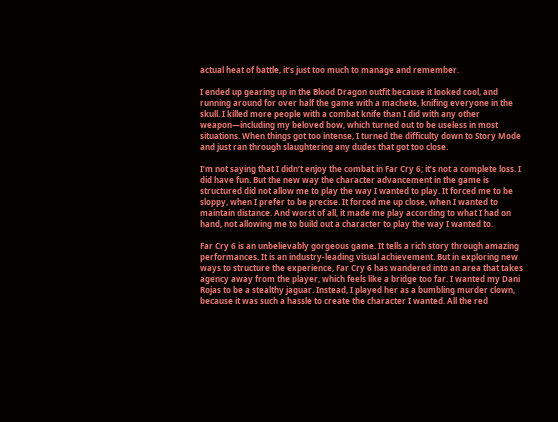actual heat of battle, it’s just too much to manage and remember.

I ended up gearing up in the Blood Dragon outfit because it looked cool, and running around for over half the game with a machete, knifing everyone in the skull. I killed more people with a combat knife than I did with any other weapon—including my beloved bow, which turned out to be useless in most situations. When things got too intense, I turned the difficulty down to Story Mode and just ran through slaughtering any dudes that got too close.

I’m not saying that I didn’t enjoy the combat in Far Cry 6; it’s not a complete loss. I did have fun. But the new way the character advancement in the game is structured did not allow me to play the way I wanted to play. It forced me to be sloppy, when I prefer to be precise. It forced me up close, when I wanted to maintain distance. And worst of all, it made me play according to what I had on hand, not allowing me to build out a character to play the way I wanted to.

Far Cry 6 is an unbelievably gorgeous game. It tells a rich story through amazing performances. It is an industry-leading visual achievement. But in exploring new ways to structure the experience, Far Cry 6 has wandered into an area that takes agency away from the player, which feels like a bridge too far. I wanted my Dani Rojas to be a stealthy jaguar. Instead, I played her as a bumbling murder clown, because it was such a hassle to create the character I wanted. All the red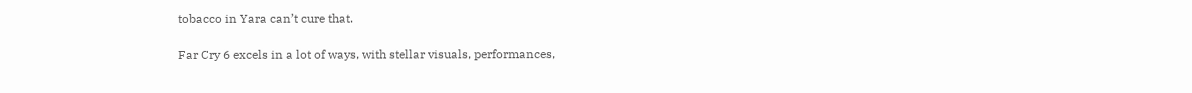tobacco in Yara can’t cure that.

Far Cry 6 excels in a lot of ways, with stellar visuals, performances,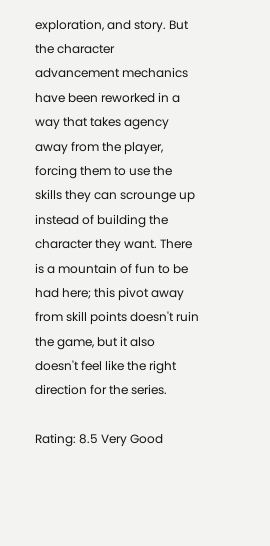exploration, and story. But the character advancement mechanics have been reworked in a way that takes agency away from the player, forcing them to use the skills they can scrounge up instead of building the character they want. There is a mountain of fun to be had here; this pivot away from skill points doesn't ruin the game, but it also doesn't feel like the right direction for the series.

Rating: 8.5 Very Good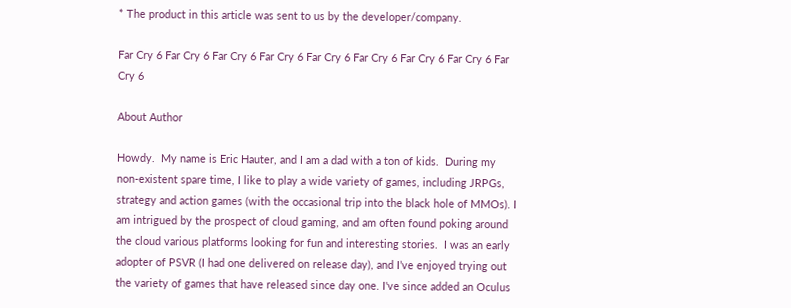* The product in this article was sent to us by the developer/company.

Far Cry 6 Far Cry 6 Far Cry 6 Far Cry 6 Far Cry 6 Far Cry 6 Far Cry 6 Far Cry 6 Far Cry 6

About Author

Howdy.  My name is Eric Hauter, and I am a dad with a ton of kids.  During my non-existent spare time, I like to play a wide variety of games, including JRPGs, strategy and action games (with the occasional trip into the black hole of MMOs). I am intrigued by the prospect of cloud gaming, and am often found poking around the cloud various platforms looking for fun and interesting stories.  I was an early adopter of PSVR (I had one delivered on release day), and I’ve enjoyed trying out the variety of games that have released since day one. I've since added an Oculus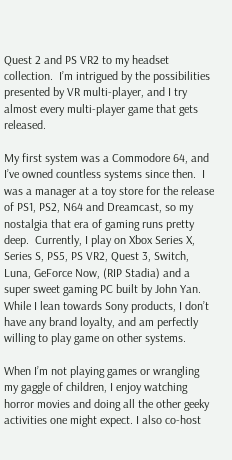Quest 2 and PS VR2 to my headset collection.  I’m intrigued by the possibilities presented by VR multi-player, and I try almost every multi-player game that gets released.

My first system was a Commodore 64, and I’ve owned countless systems since then.  I was a manager at a toy store for the release of PS1, PS2, N64 and Dreamcast, so my nostalgia that era of gaming runs pretty deep.  Currently, I play on Xbox Series X, Series S, PS5, PS VR2, Quest 3, Switch, Luna, GeForce Now, (RIP Stadia) and a super sweet gaming PC built by John Yan.  While I lean towards Sony products, I don’t have any brand loyalty, and am perfectly willing to play game on other systems.

When I’m not playing games or wrangling my gaggle of children, I enjoy watching horror movies and doing all the other geeky activities one might expect. I also co-host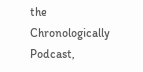the Chronologically Podcast,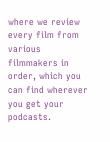where we review every film from various filmmakers in order, which you can find wherever you get your podcasts.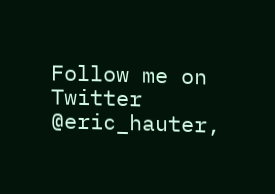Follow me on Twitter @eric_hauter,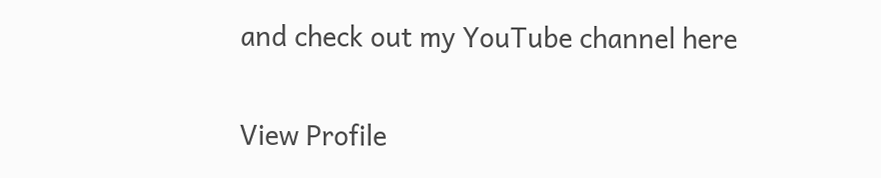and check out my YouTube channel here

View Profile